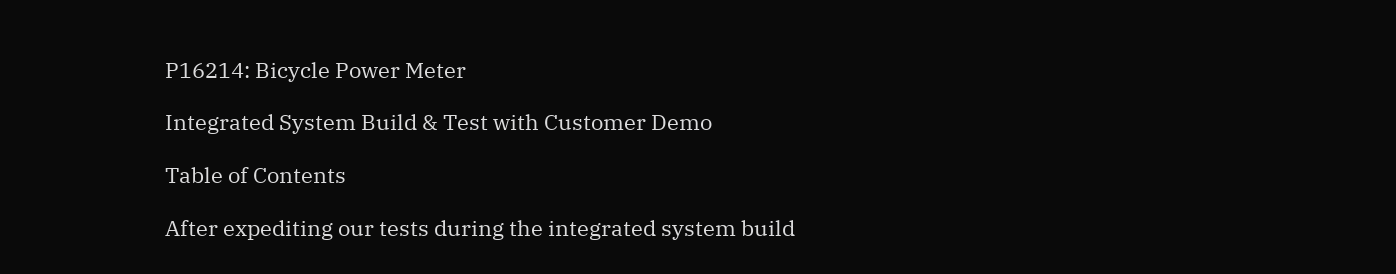P16214: Bicycle Power Meter

Integrated System Build & Test with Customer Demo

Table of Contents

After expediting our tests during the integrated system build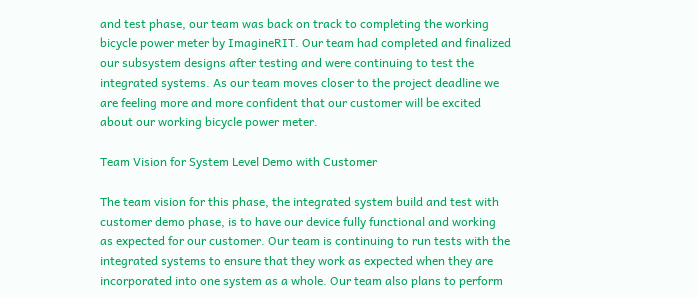and test phase, our team was back on track to completing the working bicycle power meter by ImagineRIT. Our team had completed and finalized our subsystem designs after testing and were continuing to test the integrated systems. As our team moves closer to the project deadline we are feeling more and more confident that our customer will be excited about our working bicycle power meter.

Team Vision for System Level Demo with Customer

The team vision for this phase, the integrated system build and test with customer demo phase, is to have our device fully functional and working as expected for our customer. Our team is continuing to run tests with the integrated systems to ensure that they work as expected when they are incorporated into one system as a whole. Our team also plans to perform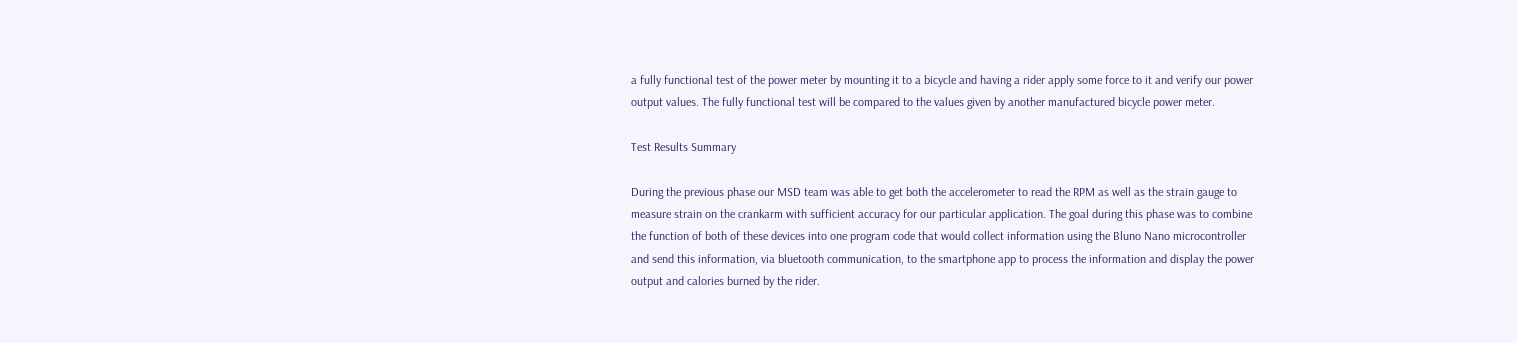a fully functional test of the power meter by mounting it to a bicycle and having a rider apply some force to it and verify our power output values. The fully functional test will be compared to the values given by another manufactured bicycle power meter.

Test Results Summary

During the previous phase our MSD team was able to get both the accelerometer to read the RPM as well as the strain gauge to measure strain on the crankarm with sufficient accuracy for our particular application. The goal during this phase was to combine the function of both of these devices into one program code that would collect information using the Bluno Nano microcontroller and send this information, via bluetooth communication, to the smartphone app to process the information and display the power output and calories burned by the rider.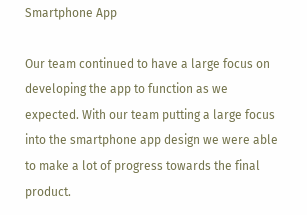Smartphone App

Our team continued to have a large focus on developing the app to function as we expected. With our team putting a large focus into the smartphone app design we were able to make a lot of progress towards the final product.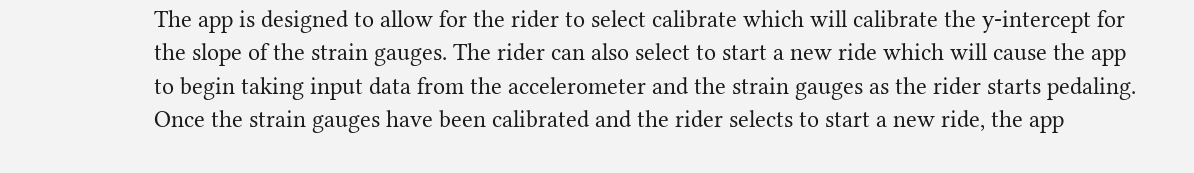The app is designed to allow for the rider to select calibrate which will calibrate the y-intercept for the slope of the strain gauges. The rider can also select to start a new ride which will cause the app to begin taking input data from the accelerometer and the strain gauges as the rider starts pedaling. Once the strain gauges have been calibrated and the rider selects to start a new ride, the app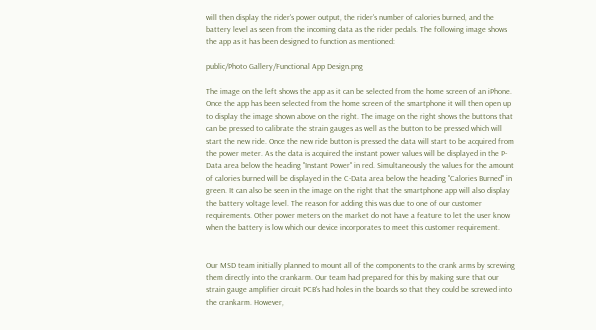will then display the rider's power output, the rider's number of calories burned, and the battery level as seen from the incoming data as the rider pedals. The following image shows the app as it has been designed to function as mentioned:

public/Photo Gallery/Functional App Design.png

The image on the left shows the app as it can be selected from the home screen of an iPhone. Once the app has been selected from the home screen of the smartphone it will then open up to display the image shown above on the right. The image on the right shows the buttons that can be pressed to calibrate the strain gauges as well as the button to be pressed which will start the new ride. Once the new ride button is pressed the data will start to be acquired from the power meter. As the data is acquired the instant power values will be displayed in the P-Data area below the heading "Instant Power" in red. Simultaneously the values for the amount of calories burned will be displayed in the C-Data area below the heading "Calories Burned" in green. It can also be seen in the image on the right that the smartphone app will also display the battery voltage level. The reason for adding this was due to one of our customer requirements. Other power meters on the market do not have a feature to let the user know when the battery is low which our device incorporates to meet this customer requirement.


Our MSD team initially planned to mount all of the components to the crank arms by screwing them directly into the crankarm. Our team had prepared for this by making sure that our strain gauge amplifier circuit PCB's had holes in the boards so that they could be screwed into the crankarm. However,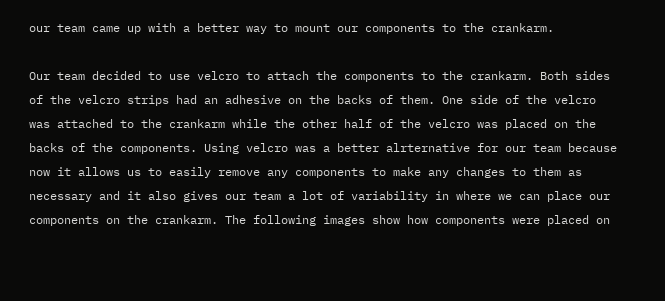our team came up with a better way to mount our components to the crankarm.

Our team decided to use velcro to attach the components to the crankarm. Both sides of the velcro strips had an adhesive on the backs of them. One side of the velcro was attached to the crankarm while the other half of the velcro was placed on the backs of the components. Using velcro was a better alrternative for our team because now it allows us to easily remove any components to make any changes to them as necessary and it also gives our team a lot of variability in where we can place our components on the crankarm. The following images show how components were placed on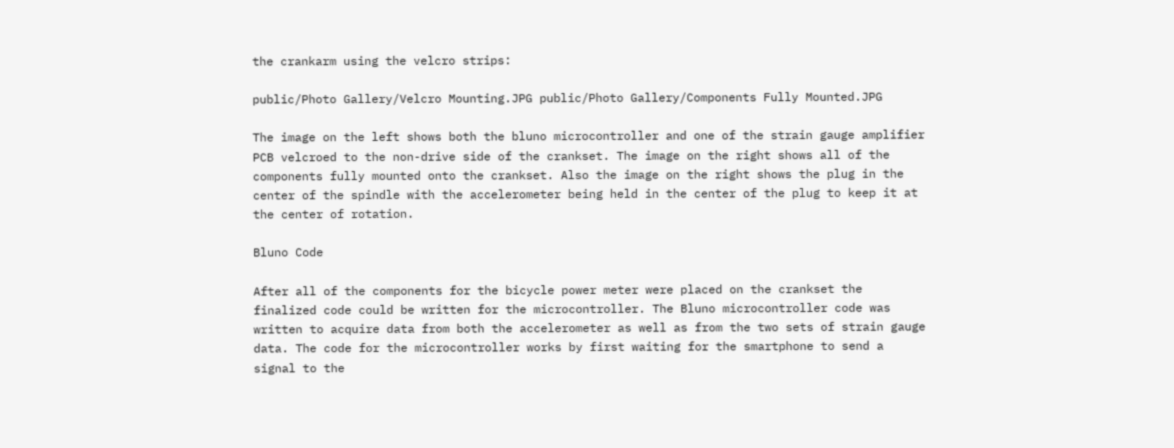the crankarm using the velcro strips:

public/Photo Gallery/Velcro Mounting.JPG public/Photo Gallery/Components Fully Mounted.JPG

The image on the left shows both the bluno microcontroller and one of the strain gauge amplifier PCB velcroed to the non-drive side of the crankset. The image on the right shows all of the components fully mounted onto the crankset. Also the image on the right shows the plug in the center of the spindle with the accelerometer being held in the center of the plug to keep it at the center of rotation.

Bluno Code

After all of the components for the bicycle power meter were placed on the crankset the finalized code could be written for the microcontroller. The Bluno microcontroller code was written to acquire data from both the accelerometer as well as from the two sets of strain gauge data. The code for the microcontroller works by first waiting for the smartphone to send a signal to the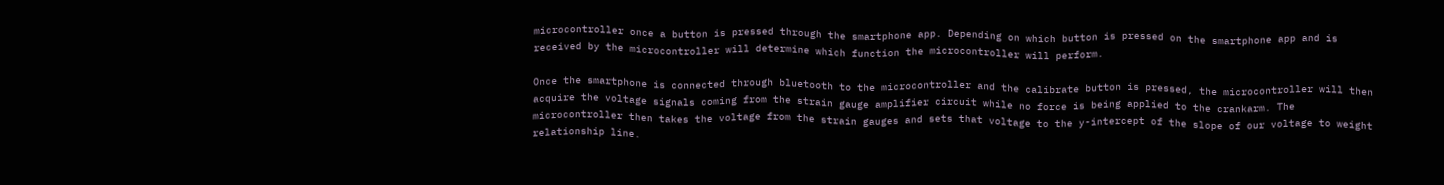microcontroller once a button is pressed through the smartphone app. Depending on which button is pressed on the smartphone app and is received by the microcontroller will determine which function the microcontroller will perform.

Once the smartphone is connected through bluetooth to the microcontroller and the calibrate button is pressed, the microcontroller will then acquire the voltage signals coming from the strain gauge amplifier circuit while no force is being applied to the crankarm. The microcontroller then takes the voltage from the strain gauges and sets that voltage to the y-intercept of the slope of our voltage to weight relationship line.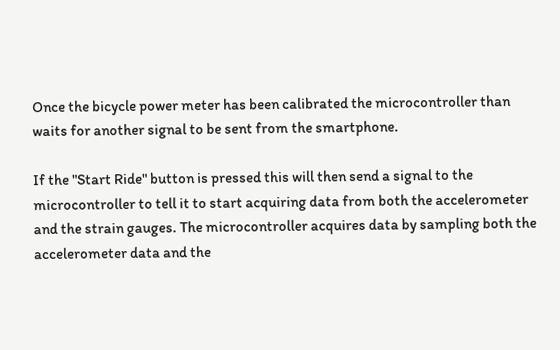Once the bicycle power meter has been calibrated the microcontroller than waits for another signal to be sent from the smartphone.

If the "Start Ride" button is pressed this will then send a signal to the microcontroller to tell it to start acquiring data from both the accelerometer and the strain gauges. The microcontroller acquires data by sampling both the accelerometer data and the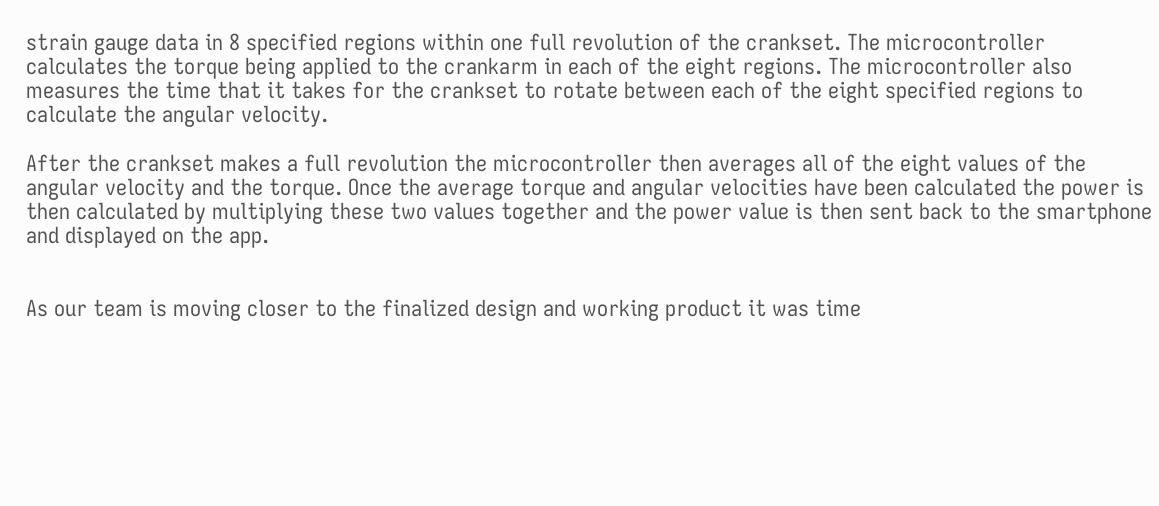strain gauge data in 8 specified regions within one full revolution of the crankset. The microcontroller calculates the torque being applied to the crankarm in each of the eight regions. The microcontroller also measures the time that it takes for the crankset to rotate between each of the eight specified regions to calculate the angular velocity.

After the crankset makes a full revolution the microcontroller then averages all of the eight values of the angular velocity and the torque. Once the average torque and angular velocities have been calculated the power is then calculated by multiplying these two values together and the power value is then sent back to the smartphone and displayed on the app.


As our team is moving closer to the finalized design and working product it was time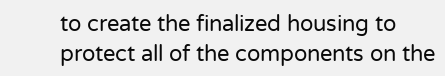to create the finalized housing to protect all of the components on the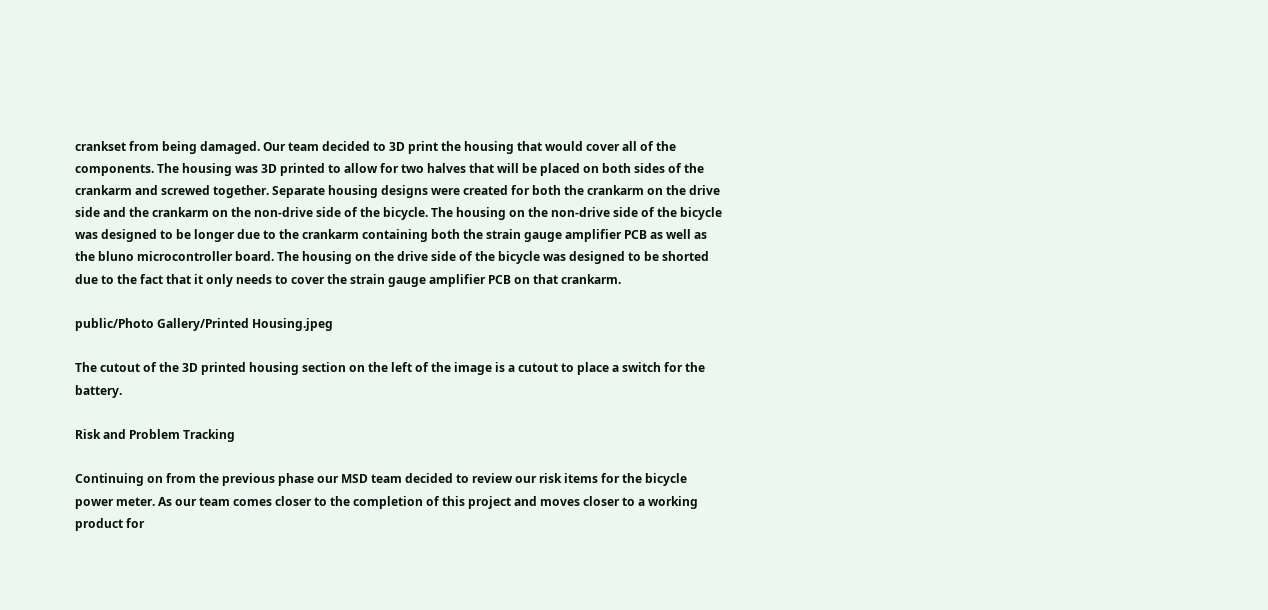crankset from being damaged. Our team decided to 3D print the housing that would cover all of the components. The housing was 3D printed to allow for two halves that will be placed on both sides of the crankarm and screwed together. Separate housing designs were created for both the crankarm on the drive side and the crankarm on the non-drive side of the bicycle. The housing on the non-drive side of the bicycle was designed to be longer due to the crankarm containing both the strain gauge amplifier PCB as well as the bluno microcontroller board. The housing on the drive side of the bicycle was designed to be shorted due to the fact that it only needs to cover the strain gauge amplifier PCB on that crankarm.

public/Photo Gallery/Printed Housing.jpeg

The cutout of the 3D printed housing section on the left of the image is a cutout to place a switch for the battery.

Risk and Problem Tracking

Continuing on from the previous phase our MSD team decided to review our risk items for the bicycle power meter. As our team comes closer to the completion of this project and moves closer to a working product for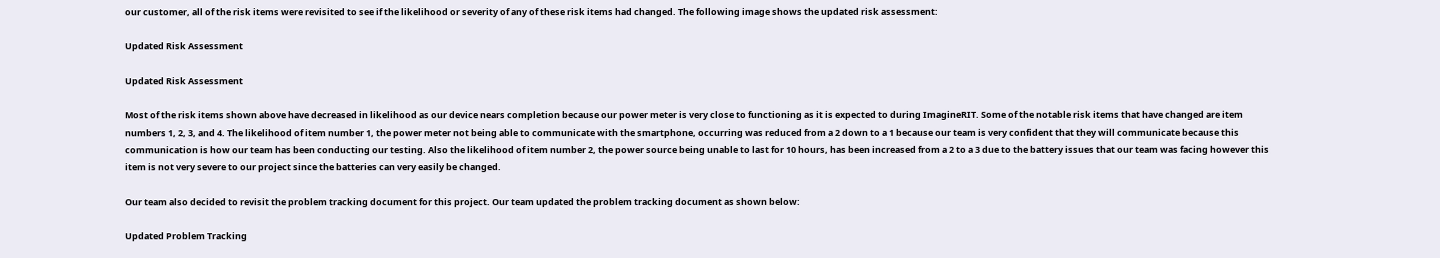our customer, all of the risk items were revisited to see if the likelihood or severity of any of these risk items had changed. The following image shows the updated risk assessment:

Updated Risk Assessment

Updated Risk Assessment

Most of the risk items shown above have decreased in likelihood as our device nears completion because our power meter is very close to functioning as it is expected to during ImagineRIT. Some of the notable risk items that have changed are item numbers 1, 2, 3, and 4. The likelihood of item number 1, the power meter not being able to communicate with the smartphone, occurring was reduced from a 2 down to a 1 because our team is very confident that they will communicate because this communication is how our team has been conducting our testing. Also the likelihood of item number 2, the power source being unable to last for 10 hours, has been increased from a 2 to a 3 due to the battery issues that our team was facing however this item is not very severe to our project since the batteries can very easily be changed.

Our team also decided to revisit the problem tracking document for this project. Our team updated the problem tracking document as shown below:

Updated Problem Tracking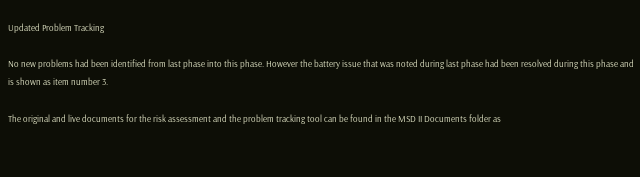Updated Problem Tracking

No new problems had been identified from last phase into this phase. However the battery issue that was noted during last phase had been resolved during this phase and is shown as item number 3.

The original and live documents for the risk assessment and the problem tracking tool can be found in the MSD II Documents folder as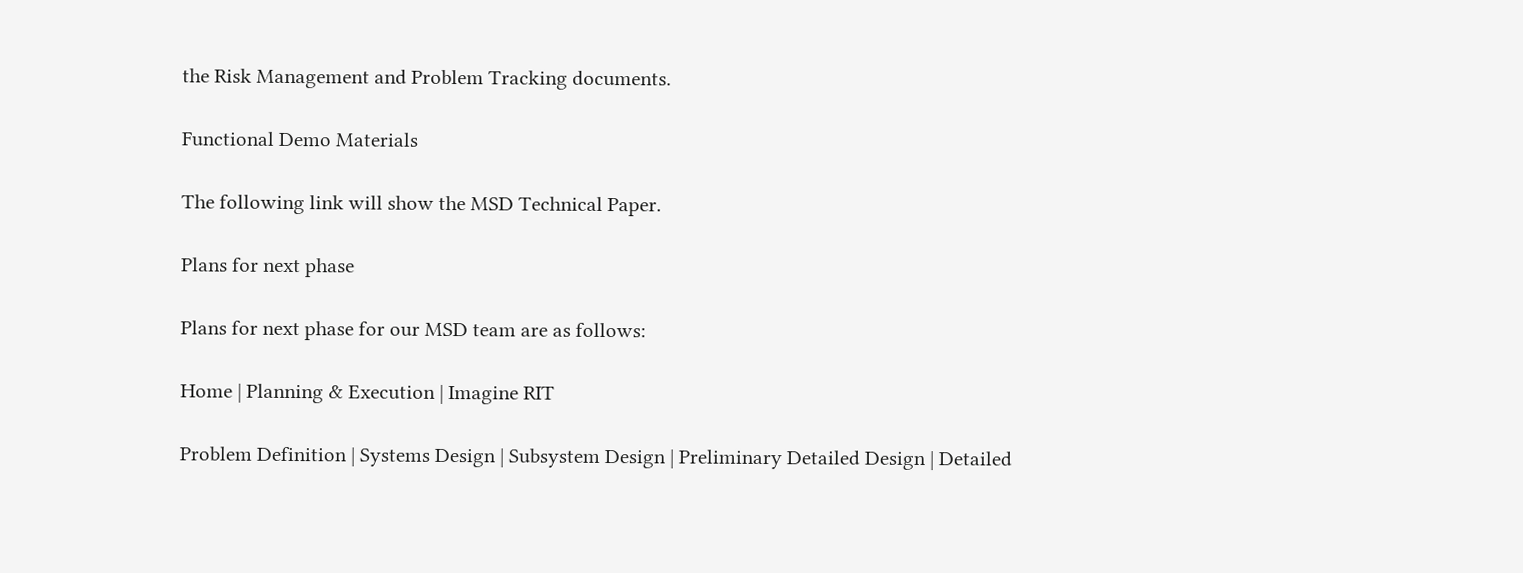the Risk Management and Problem Tracking documents.

Functional Demo Materials

The following link will show the MSD Technical Paper.

Plans for next phase

Plans for next phase for our MSD team are as follows:

Home | Planning & Execution | Imagine RIT

Problem Definition | Systems Design | Subsystem Design | Preliminary Detailed Design | Detailed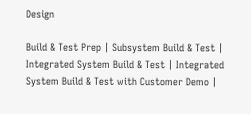Design

Build & Test Prep | Subsystem Build & Test | Integrated System Build & Test | Integrated System Build & Test with Customer Demo |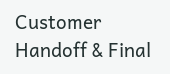Customer Handoff & Final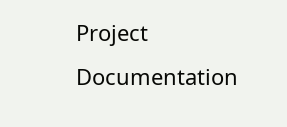Project Documentation